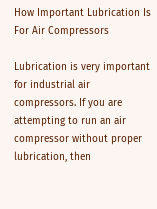How Important Lubrication Is For Air Compressors

Lubrication is very important for industrial air compressors. If you are attempting to run an air compressor without proper lubrication, then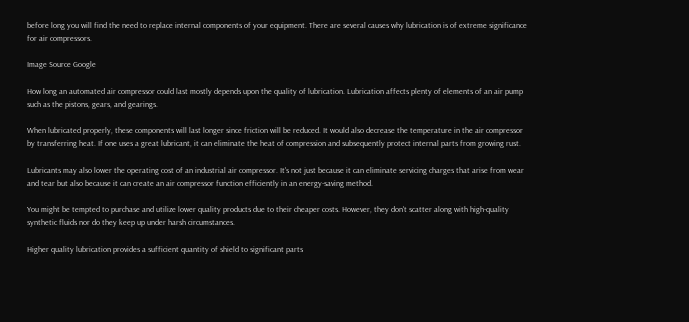before long you will find the need to replace internal components of your equipment. There are several causes why lubrication is of extreme significance for air compressors.

Image Source Google

How long an automated air compressor could last mostly depends upon the quality of lubrication. Lubrication affects plenty of elements of an air pump such as the pistons, gears, and gearings.

When lubricated properly, these components will last longer since friction will be reduced. It would also decrease the temperature in the air compressor by transferring heat. If one uses a great lubricant, it can eliminate the heat of compression and subsequently protect internal parts from growing rust.

Lubricants may also lower the operating cost of an industrial air compressor. It's not just because it can eliminate servicing charges that arise from wear and tear but also because it can create an air compressor function efficiently in an energy-saving method.

You might be tempted to purchase and utilize lower quality products due to their cheaper costs. However, they don't scatter along with high-quality synthetic fluids nor do they keep up under harsh circumstances.

Higher quality lubrication provides a sufficient quantity of shield to significant parts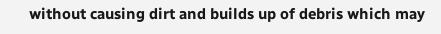without causing dirt and builds up of debris which may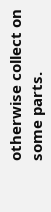otherwise collect on some parts.